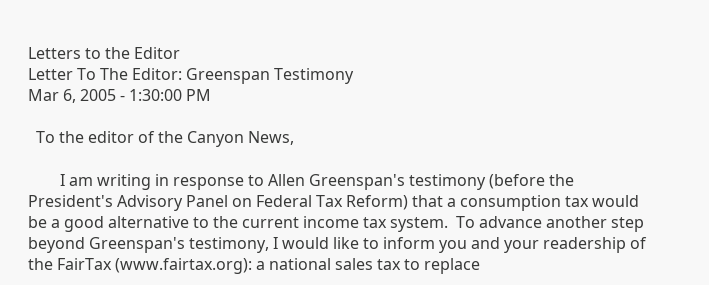Letters to the Editor
Letter To The Editor: Greenspan Testimony
Mar 6, 2005 - 1:30:00 PM

  To the editor of the Canyon News,

        I am writing in response to Allen Greenspan's testimony (before the President's Advisory Panel on Federal Tax Reform) that a consumption tax would be a good alternative to the current income tax system.  To advance another step beyond Greenspan's testimony, I would like to inform you and your readership of the FairTax (www.fairtax.org): a national sales tax to replace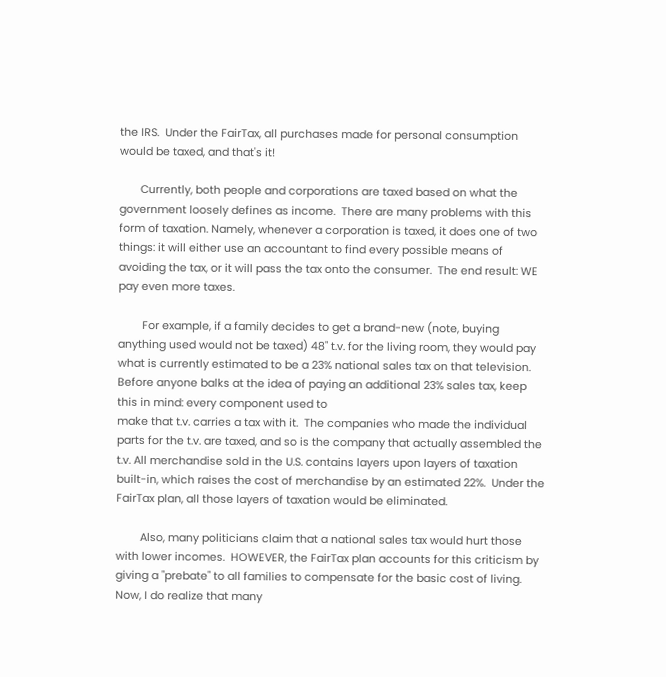the IRS.  Under the FairTax, all purchases made for personal consumption would be taxed, and that's it!

       Currently, both people and corporations are taxed based on what the government loosely defines as income.  There are many problems with this form of taxation. Namely, whenever a corporation is taxed, it does one of two things: it will either use an accountant to find every possible means of avoiding the tax, or it will pass the tax onto the consumer.  The end result: WE pay even more taxes.

        For example, if a family decides to get a brand-new (note, buying anything used would not be taxed) 48" t.v. for the living room, they would pay what is currently estimated to be a 23% national sales tax on that television.  Before anyone balks at the idea of paying an additional 23% sales tax, keep this in mind: every component used to
make that t.v. carries a tax with it.  The companies who made the individual parts for the t.v. are taxed, and so is the company that actually assembled the t.v. All merchandise sold in the U.S. contains layers upon layers of taxation built-in, which raises the cost of merchandise by an estimated 22%.  Under the FairTax plan, all those layers of taxation would be eliminated.

        Also, many politicians claim that a national sales tax would hurt those with lower incomes.  HOWEVER, the FairTax plan accounts for this criticism by giving a "prebate" to all families to compensate for the basic cost of living.  Now, I do realize that many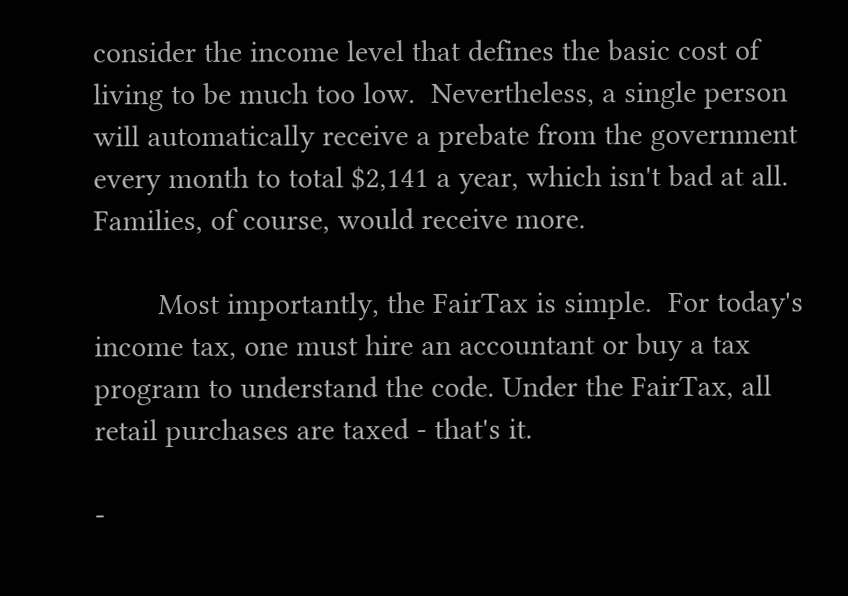consider the income level that defines the basic cost of living to be much too low.  Nevertheless, a single person will automatically receive a prebate from the government every month to total $2,141 a year, which isn't bad at all.  Families, of course, would receive more.

        Most importantly, the FairTax is simple.  For today's income tax, one must hire an accountant or buy a tax program to understand the code. Under the FairTax, all retail purchases are taxed - that's it.

-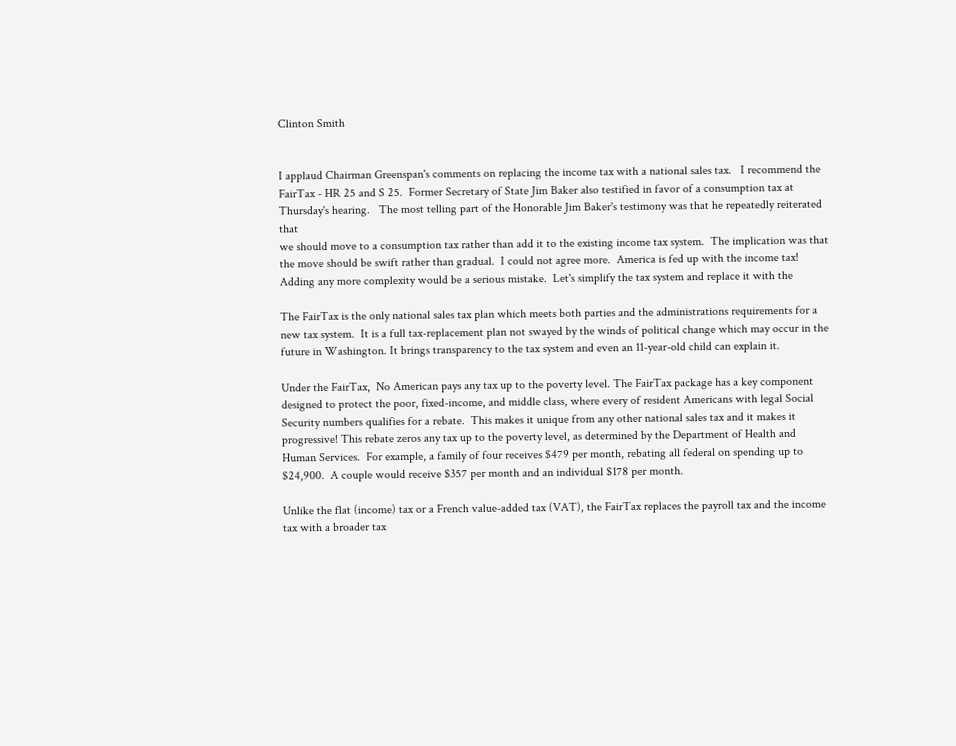Clinton Smith


I applaud Chairman Greenspan's comments on replacing the income tax with a national sales tax.   I recommend the FairTax - HR 25 and S 25.  Former Secretary of State Jim Baker also testified in favor of a consumption tax at Thursday's hearing.   The most telling part of the Honorable Jim Baker's testimony was that he repeatedly reiterated that
we should move to a consumption tax rather than add it to the existing income tax system.  The implication was that the move should be swift rather than gradual.  I could not agree more.  America is fed up with the income tax!  Adding any more complexity would be a serious mistake.  Let's simplify the tax system and replace it with the

The FairTax is the only national sales tax plan which meets both parties and the administrations requirements for a new tax system.  It is a full tax-replacement plan not swayed by the winds of political change which may occur in the future in Washington. It brings transparency to the tax system and even an 11-year-old child can explain it.

Under the FairTax,  No American pays any tax up to the poverty level. The FairTax package has a key component designed to protect the poor, fixed-income, and middle class, where every of resident Americans with legal Social Security numbers qualifies for a rebate.  This makes it unique from any other national sales tax and it makes it progressive! This rebate zeros any tax up to the poverty level, as determined by the Department of Health and Human Services.  For example, a family of four receives $479 per month, rebating all federal on spending up to $24,900.  A couple would receive $357 per month and an individual $178 per month.

Unlike the flat (income) tax or a French value-added tax (VAT), the FairTax replaces the payroll tax and the income tax with a broader tax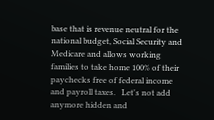base that is revenue neutral for the national budget, Social Security and Medicare and allows working families to take home 100% of their paychecks free of federal income and payroll taxes.   Let's not add anymore hidden and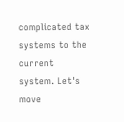complicated tax systems to the current system. Let's move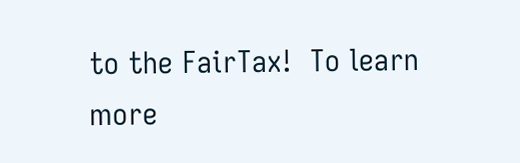to the FairTax!  To learn more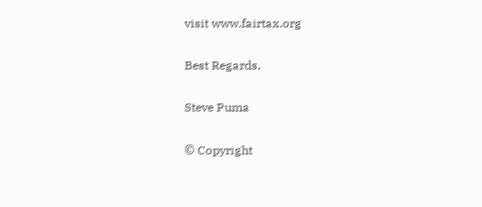visit www.fairtax.org

Best Regards,

Steve Puma

© Copyright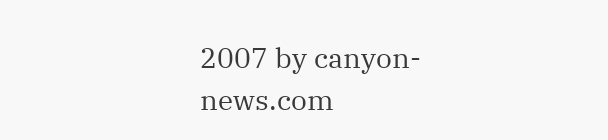2007 by canyon-news.com